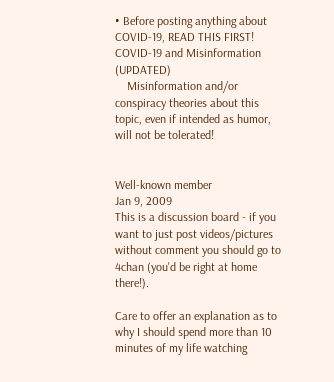• Before posting anything about COVID-19, READ THIS FIRST! COVID-19 and Misinformation (UPDATED)
    Misinformation and/or conspiracy theories about this topic, even if intended as humor, will not be tolerated!


Well-known member
Jan 9, 2009
This is a discussion board - if you want to just post videos/pictures without comment you should go to 4chan (you'd be right at home there!).

Care to offer an explanation as to why I should spend more than 10 minutes of my life watching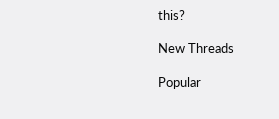this?

New Threads

Popular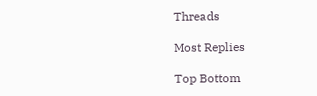Threads

Most Replies

Top Bottom